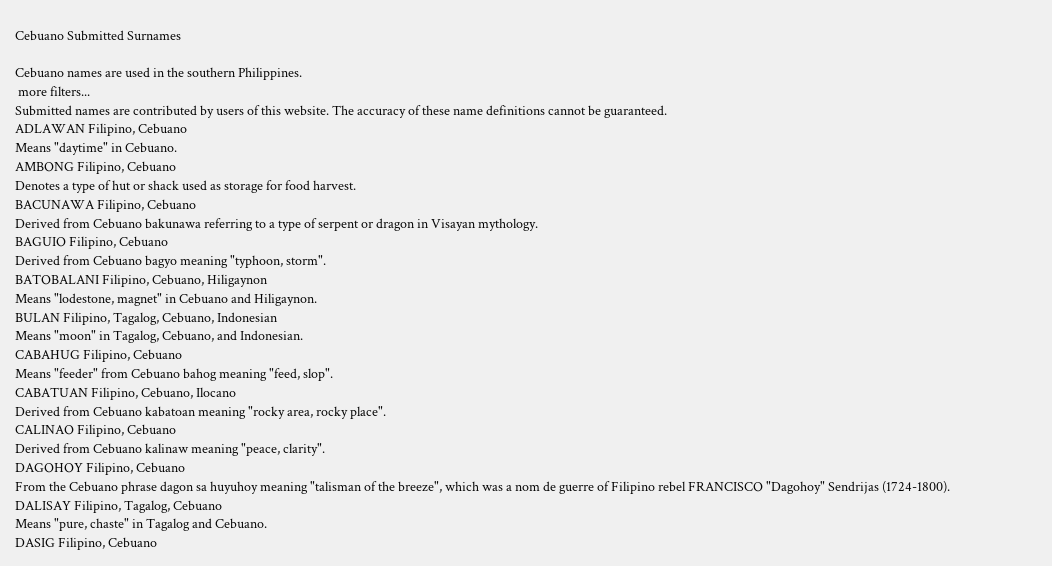Cebuano Submitted Surnames

Cebuano names are used in the southern Philippines.
 more filters...
Submitted names are contributed by users of this website. The accuracy of these name definitions cannot be guaranteed.
ADLAWAN Filipino, Cebuano
Means "daytime" in Cebuano.
AMBONG Filipino, Cebuano
Denotes a type of hut or shack used as storage for food harvest.
BACUNAWA Filipino, Cebuano
Derived from Cebuano bakunawa referring to a type of serpent or dragon in Visayan mythology.
BAGUIO Filipino, Cebuano
Derived from Cebuano bagyo meaning "typhoon, storm".
BATOBALANI Filipino, Cebuano, Hiligaynon
Means "lodestone, magnet" in Cebuano and Hiligaynon.
BULAN Filipino, Tagalog, Cebuano, Indonesian
Means "moon" in Tagalog, Cebuano, and Indonesian.
CABAHUG Filipino, Cebuano
Means "feeder" from Cebuano bahog meaning "feed, slop".
CABATUAN Filipino, Cebuano, Ilocano
Derived from Cebuano kabatoan meaning "rocky area, rocky place".
CALINAO Filipino, Cebuano
Derived from Cebuano kalinaw meaning "peace, clarity".
DAGOHOY Filipino, Cebuano
From the Cebuano phrase dagon sa huyuhoy meaning "talisman of the breeze", which was a nom de guerre of Filipino rebel FRANCISCO "Dagohoy" Sendrijas (1724-1800).
DALISAY Filipino, Tagalog, Cebuano
Means "pure, chaste" in Tagalog and Cebuano.
DASIG Filipino, Cebuano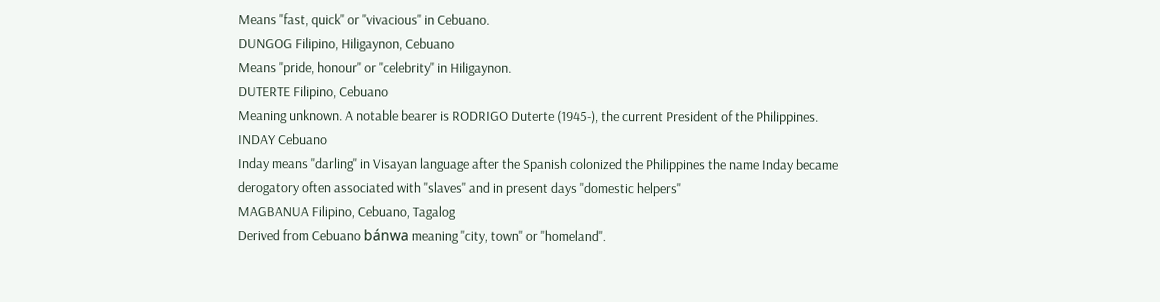Means "fast, quick" or "vivacious" in Cebuano.
DUNGOG Filipino, Hiligaynon, Cebuano
Means "pride, honour" or "celebrity" in Hiligaynon.
DUTERTE Filipino, Cebuano
Meaning unknown. A notable bearer is RODRIGO Duterte (1945-), the current President of the Philippines.
INDAY Cebuano
Inday means ''darling'' in Visayan language after the Spanish colonized the Philippines the name Inday became derogatory often associated with ''slaves'' and in present days ''domestic helpers''
MAGBANUA Filipino, Cebuano, Tagalog
Derived from Cebuano bánwa meaning "city, town" or "homeland".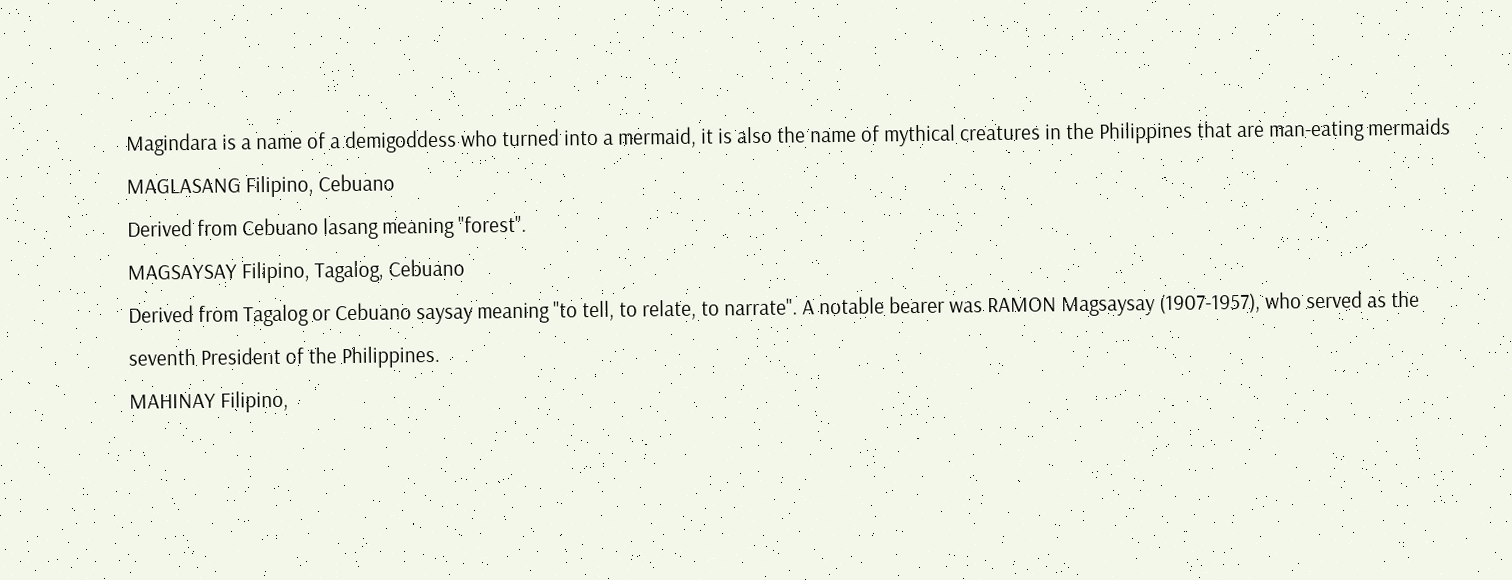Magindara is a name of a demigoddess who turned into a mermaid, it is also the name of mythical creatures in the Philippines that are man-eating mermaids
MAGLASANG Filipino, Cebuano
Derived from Cebuano lasang meaning "forest".
MAGSAYSAY Filipino, Tagalog, Cebuano
Derived from Tagalog or Cebuano saysay meaning "to tell, to relate, to narrate". A notable bearer was RAMON Magsaysay (1907-1957), who served as the seventh President of the Philippines.
MAHINAY Filipino,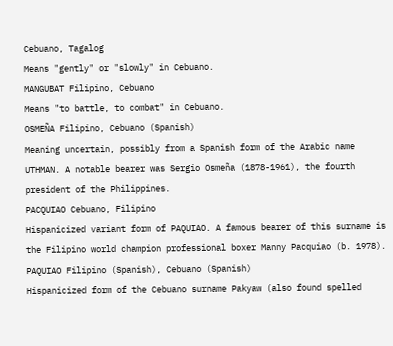Cebuano, Tagalog
Means "gently" or "slowly" in Cebuano.
MANGUBAT Filipino, Cebuano
Means "to battle, to combat" in Cebuano.
OSMEÑA Filipino, Cebuano (Spanish)
Meaning uncertain, possibly from a Spanish form of the Arabic name UTHMAN. A notable bearer was Sergio Osmeña (1878-1961), the fourth president of the Philippines.
PACQUIAO Cebuano, Filipino
Hispanicized variant form of PAQUIAO. A famous bearer of this surname is the Filipino world champion professional boxer Manny Pacquiao (b. 1978).
PAQUIAO Filipino (Spanish), Cebuano (Spanish)
Hispanicized form of the Cebuano surname Pakyaw (also found spelled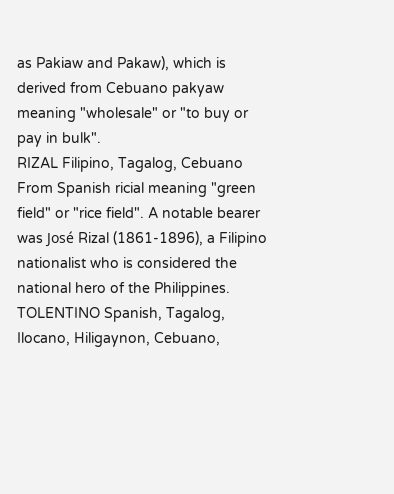as Pakiaw and Pakaw), which is derived from Cebuano pakyaw meaning "wholesale" or "to buy or pay in bulk".
RIZAL Filipino, Tagalog, Cebuano
From Spanish ricial meaning "green field" or "rice field". A notable bearer was José Rizal (1861-1896), a Filipino nationalist who is considered the national hero of the Philippines.
TOLENTINO Spanish, Tagalog, Ilocano, Hiligaynon, Cebuano,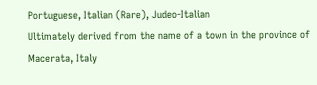Portuguese, Italian (Rare), Judeo-Italian
Ultimately derived from the name of a town in the province of Macerata, Italy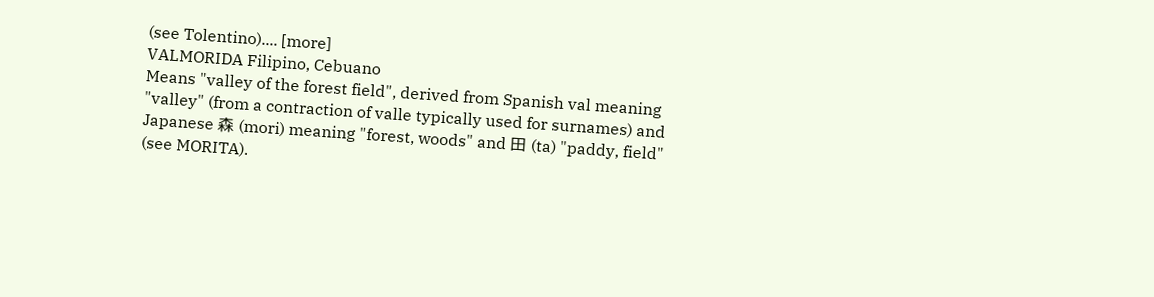(see Tolentino).... [more]
VALMORIDA Filipino, Cebuano
Means "valley of the forest field", derived from Spanish val meaning "valley" (from a contraction of valle typically used for surnames) and Japanese 森 (mori) meaning "forest, woods" and 田 (ta) "paddy, field" (see MORITA).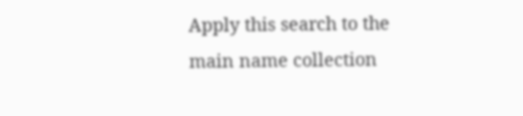Apply this search to the main name collection